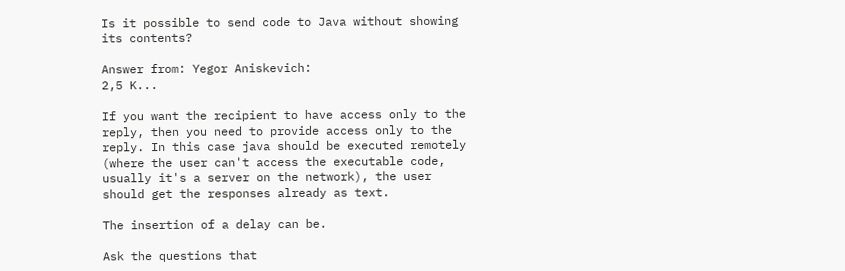Is it possible to send code to Java without showing its contents?

Answer from: Yegor Aniskevich:
2,5 K...

If you want the recipient to have access only to the reply, then you need to provide access only to the reply. In this case java should be executed remotely (where the user can't access the executable code, usually it's a server on the network), the user should get the responses already as text.

The insertion of a delay can be.

Ask the questions that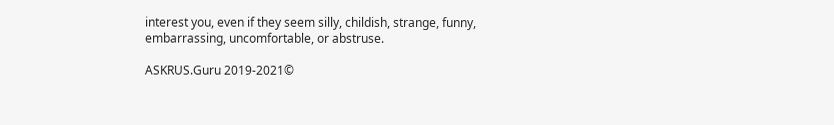interest you, even if they seem silly, childish, strange, funny, embarrassing, uncomfortable, or abstruse.

ASKRUS.Guru 2019-2021©